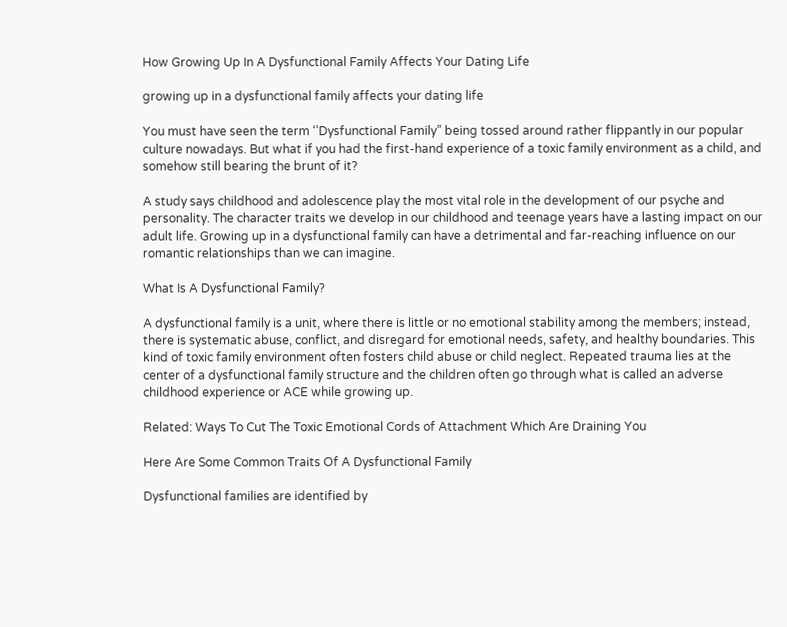How Growing Up In A Dysfunctional Family Affects Your Dating Life

growing up in a dysfunctional family affects your dating life

You must have seen the term ‘’Dysfunctional Family” being tossed around rather flippantly in our popular culture nowadays. But what if you had the first-hand experience of a toxic family environment as a child, and somehow still bearing the brunt of it?

A study says childhood and adolescence play the most vital role in the development of our psyche and personality. The character traits we develop in our childhood and teenage years have a lasting impact on our adult life. Growing up in a dysfunctional family can have a detrimental and far-reaching influence on our romantic relationships than we can imagine.

What Is A Dysfunctional Family?

A dysfunctional family is a unit, where there is little or no emotional stability among the members; instead, there is systematic abuse, conflict, and disregard for emotional needs, safety, and healthy boundaries. This kind of toxic family environment often fosters child abuse or child neglect. Repeated trauma lies at the center of a dysfunctional family structure and the children often go through what is called an adverse childhood experience or ACE while growing up.

Related: Ways To Cut The Toxic Emotional Cords of Attachment Which Are Draining You

Here Are Some Common Traits Of A Dysfunctional Family

Dysfunctional families are identified by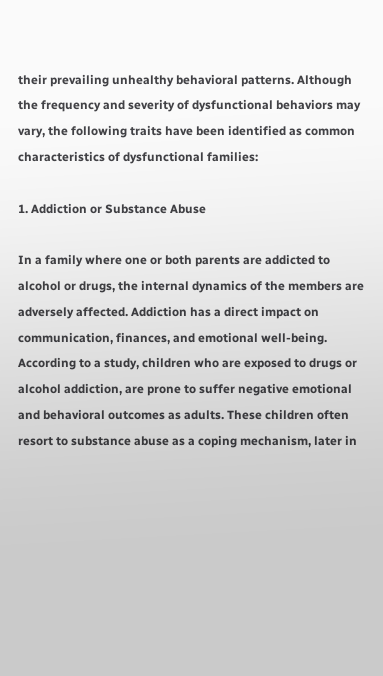their prevailing unhealthy behavioral patterns. Although the frequency and severity of dysfunctional behaviors may vary, the following traits have been identified as common characteristics of dysfunctional families:

1. Addiction or Substance Abuse

In a family where one or both parents are addicted to alcohol or drugs, the internal dynamics of the members are adversely affected. Addiction has a direct impact on communication, finances, and emotional well-being. According to a study, children who are exposed to drugs or alcohol addiction, are prone to suffer negative emotional and behavioral outcomes as adults. These children often resort to substance abuse as a coping mechanism, later in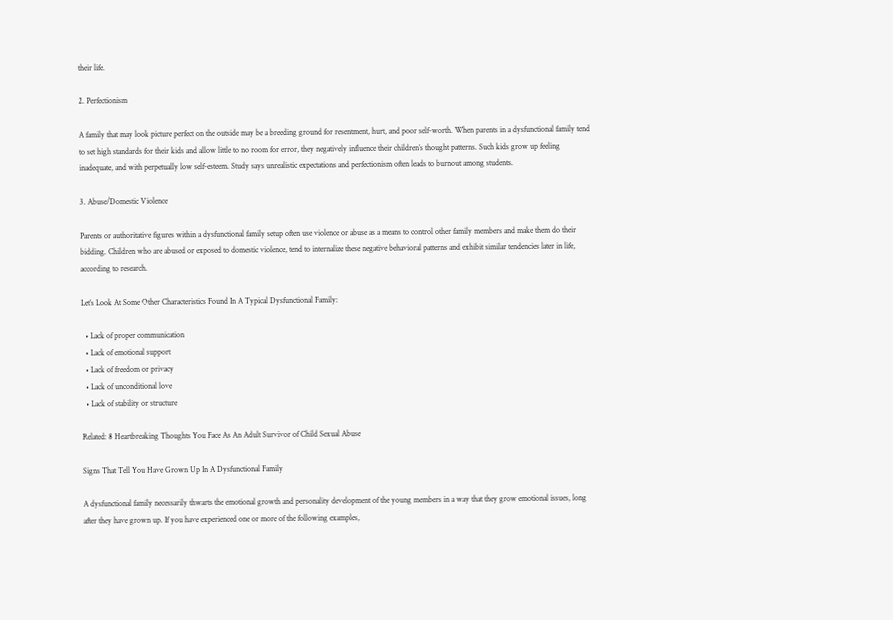their life.

2. Perfectionism

A family that may look picture perfect on the outside may be a breeding ground for resentment, hurt, and poor self-worth. When parents in a dysfunctional family tend to set high standards for their kids and allow little to no room for error, they negatively influence their children’s thought patterns. Such kids grow up feeling inadequate, and with perpetually low self-esteem. Study says unrealistic expectations and perfectionism often leads to burnout among students.

3. Abuse/Domestic Violence

Parents or authoritative figures within a dysfunctional family setup often use violence or abuse as a means to control other family members and make them do their bidding. Children who are abused or exposed to domestic violence, tend to internalize these negative behavioral patterns and exhibit similar tendencies later in life, according to research.

Let’s Look At Some Other Characteristics Found In A Typical Dysfunctional Family:

  • Lack of proper communication
  • Lack of emotional support
  • Lack of freedom or privacy
  • Lack of unconditional love
  • Lack of stability or structure

Related: 8 Heartbreaking Thoughts You Face As An Adult Survivor of Child Sexual Abuse

Signs That Tell You Have Grown Up In A Dysfunctional Family

A dysfunctional family necessarily thwarts the emotional growth and personality development of the young members in a way that they grow emotional issues, long after they have grown up. If you have experienced one or more of the following examples,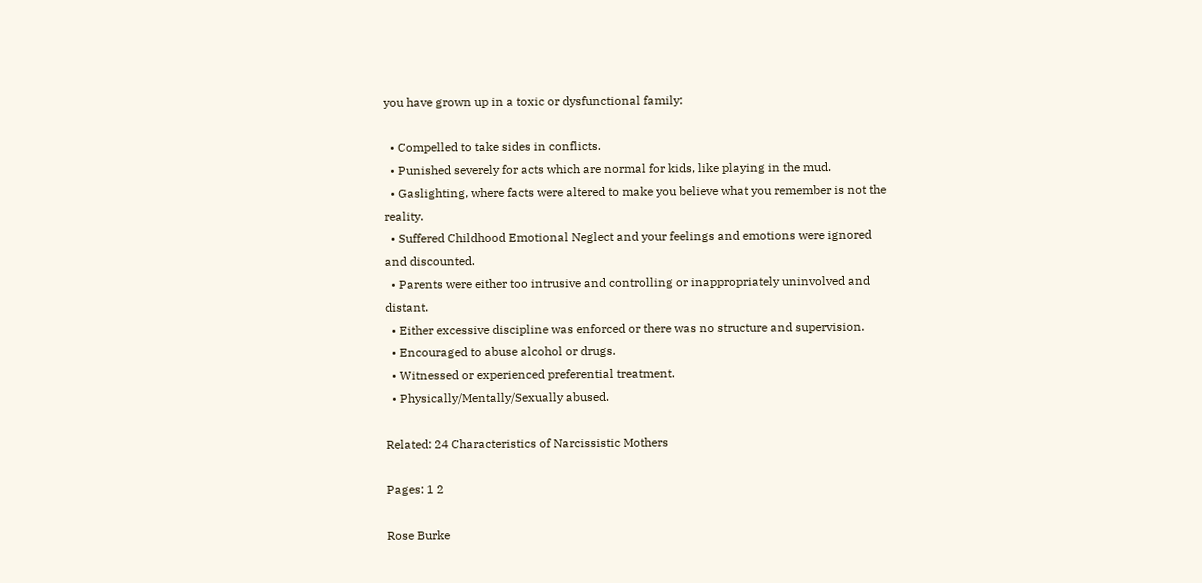you have grown up in a toxic or dysfunctional family:

  • Compelled to take sides in conflicts.
  • Punished severely for acts which are normal for kids, like playing in the mud.
  • Gaslighting, where facts were altered to make you believe what you remember is not the reality.
  • Suffered Childhood Emotional Neglect and your feelings and emotions were ignored and discounted.
  • Parents were either too intrusive and controlling or inappropriately uninvolved and distant.
  • Either excessive discipline was enforced or there was no structure and supervision.
  • Encouraged to abuse alcohol or drugs.
  • Witnessed or experienced preferential treatment.
  • Physically/Mentally/Sexually abused.

Related: 24 Characteristics of Narcissistic Mothers

Pages: 1 2

Rose Burke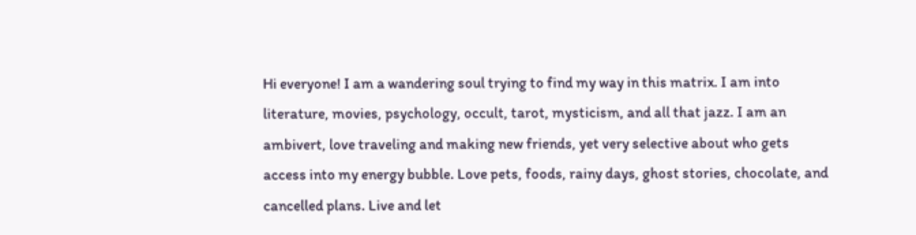Hi everyone! I am a wandering soul trying to find my way in this matrix. I am into literature, movies, psychology, occult, tarot, mysticism, and all that jazz. I am an ambivert, love traveling and making new friends, yet very selective about who gets access into my energy bubble. Love pets, foods, rainy days, ghost stories, chocolate, and cancelled plans. Live and let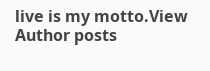live is my motto.View Author posts